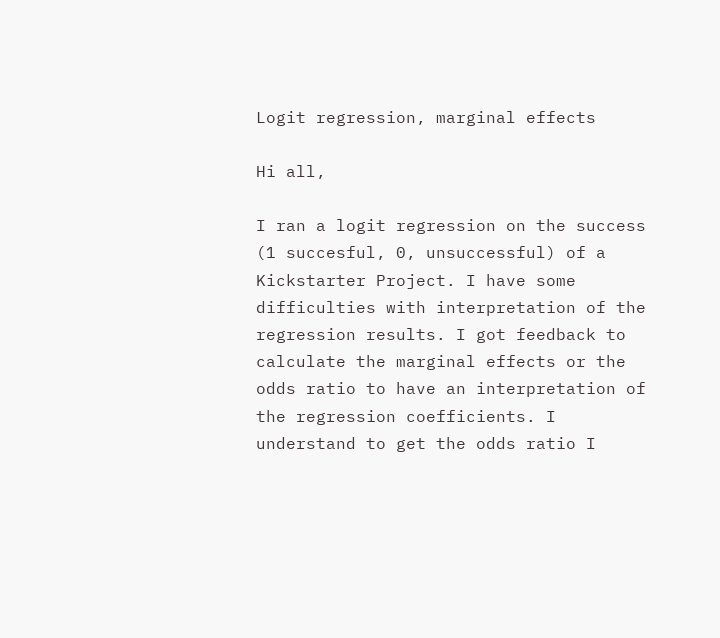Logit regression, marginal effects

Hi all,

I ran a logit regression on the success (1 succesful, 0, unsuccessful) of a Kickstarter Project. I have some difficulties with interpretation of the regression results. I got feedback to calculate the marginal effects or the odds ratio to have an interpretation of the regression coefficients. I understand to get the odds ratio I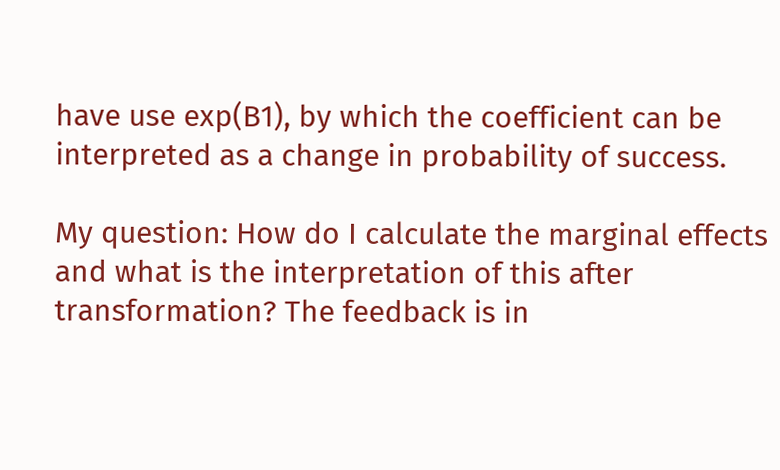have use exp(B1), by which the coefficient can be interpreted as a change in probability of success.

My question: How do I calculate the marginal effects and what is the interpretation of this after transformation? The feedback is in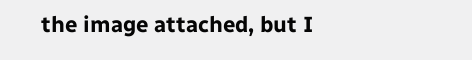the image attached, but I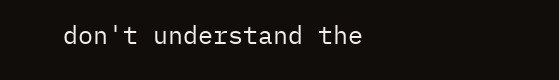don't understand the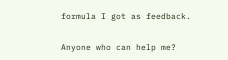formula I got as feedback.

Anyone who can help me?